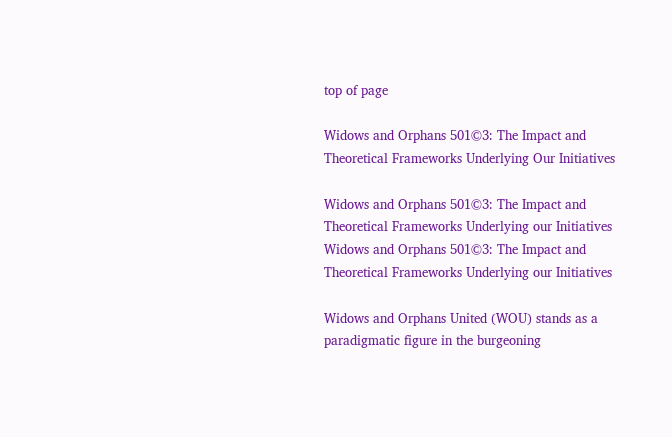top of page

Widows and Orphans 501©3: The Impact and Theoretical Frameworks Underlying Our Initiatives

Widows and Orphans 501©3: The Impact and Theoretical Frameworks Underlying our Initiatives
Widows and Orphans 501©3: The Impact and Theoretical Frameworks Underlying our Initiatives

Widows and Orphans United (WOU) stands as a paradigmatic figure in the burgeoning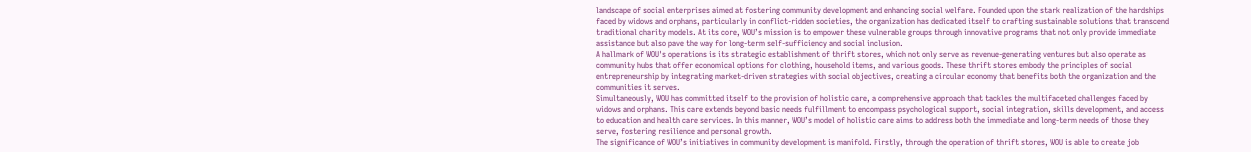landscape of social enterprises aimed at fostering community development and enhancing social welfare. Founded upon the stark realization of the hardships faced by widows and orphans, particularly in conflict-ridden societies, the organization has dedicated itself to crafting sustainable solutions that transcend traditional charity models. At its core, WOU’s mission is to empower these vulnerable groups through innovative programs that not only provide immediate assistance but also pave the way for long-term self-sufficiency and social inclusion.
A hallmark of WOU's operations is its strategic establishment of thrift stores, which not only serve as revenue-generating ventures but also operate as community hubs that offer economical options for clothing, household items, and various goods. These thrift stores embody the principles of social entrepreneurship by integrating market-driven strategies with social objectives, creating a circular economy that benefits both the organization and the communities it serves.
Simultaneously, WOU has committed itself to the provision of holistic care, a comprehensive approach that tackles the multifaceted challenges faced by widows and orphans. This care extends beyond basic needs fulfillment to encompass psychological support, social integration, skills development, and access to education and health care services. In this manner, WOU’s model of holistic care aims to address both the immediate and long-term needs of those they serve, fostering resilience and personal growth.
The significance of WOU’s initiatives in community development is manifold. Firstly, through the operation of thrift stores, WOU is able to create job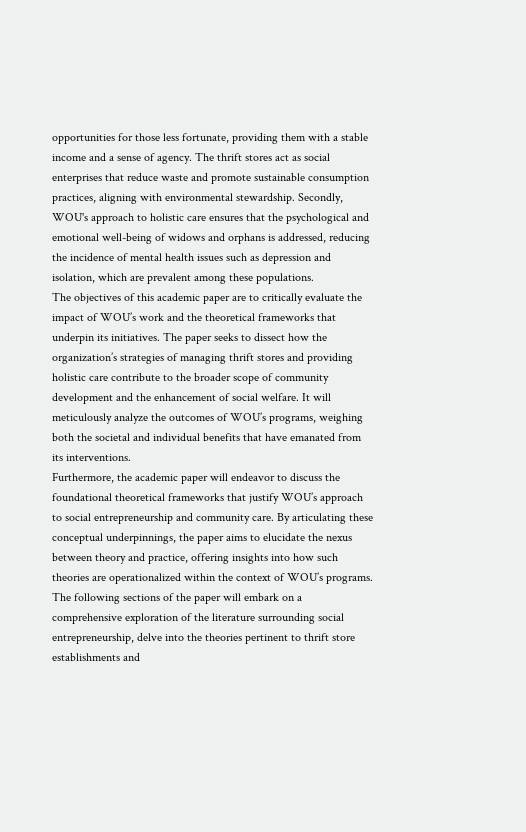opportunities for those less fortunate, providing them with a stable income and a sense of agency. The thrift stores act as social enterprises that reduce waste and promote sustainable consumption practices, aligning with environmental stewardship. Secondly, WOU's approach to holistic care ensures that the psychological and emotional well-being of widows and orphans is addressed, reducing the incidence of mental health issues such as depression and isolation, which are prevalent among these populations.
The objectives of this academic paper are to critically evaluate the impact of WOU’s work and the theoretical frameworks that underpin its initiatives. The paper seeks to dissect how the organization’s strategies of managing thrift stores and providing holistic care contribute to the broader scope of community development and the enhancement of social welfare. It will meticulously analyze the outcomes of WOU’s programs, weighing both the societal and individual benefits that have emanated from its interventions.
Furthermore, the academic paper will endeavor to discuss the foundational theoretical frameworks that justify WOU’s approach to social entrepreneurship and community care. By articulating these conceptual underpinnings, the paper aims to elucidate the nexus between theory and practice, offering insights into how such theories are operationalized within the context of WOU’s programs. The following sections of the paper will embark on a comprehensive exploration of the literature surrounding social entrepreneurship, delve into the theories pertinent to thrift store establishments and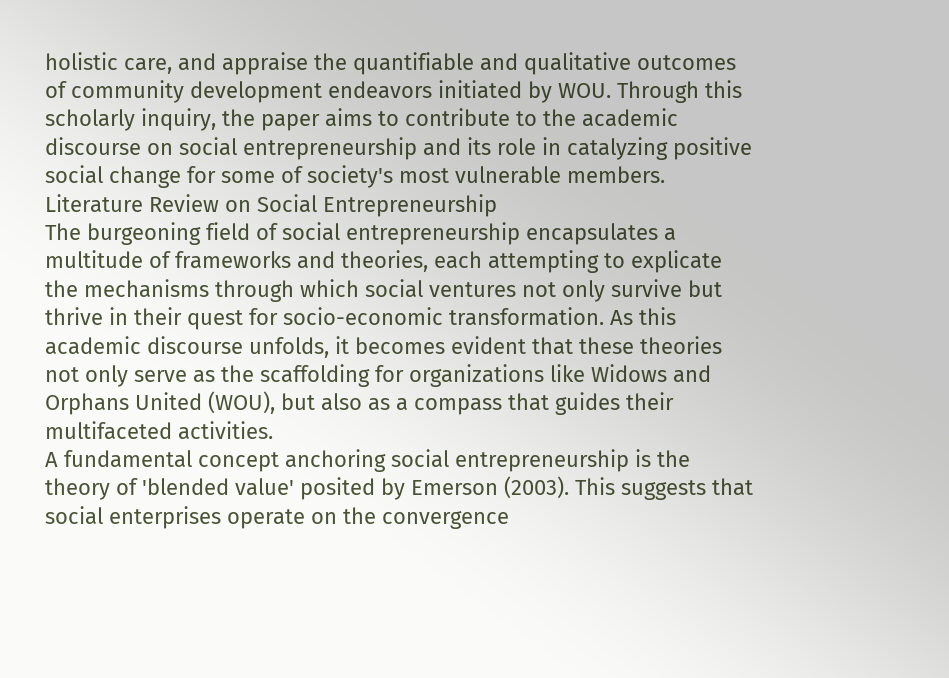holistic care, and appraise the quantifiable and qualitative outcomes of community development endeavors initiated by WOU. Through this scholarly inquiry, the paper aims to contribute to the academic discourse on social entrepreneurship and its role in catalyzing positive social change for some of society's most vulnerable members.
Literature Review on Social Entrepreneurship
The burgeoning field of social entrepreneurship encapsulates a multitude of frameworks and theories, each attempting to explicate the mechanisms through which social ventures not only survive but thrive in their quest for socio-economic transformation. As this academic discourse unfolds, it becomes evident that these theories not only serve as the scaffolding for organizations like Widows and Orphans United (WOU), but also as a compass that guides their multifaceted activities.
A fundamental concept anchoring social entrepreneurship is the theory of 'blended value' posited by Emerson (2003). This suggests that social enterprises operate on the convergence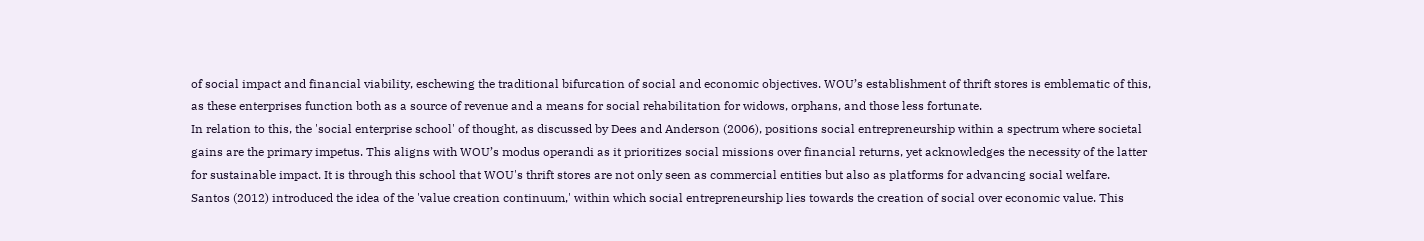of social impact and financial viability, eschewing the traditional bifurcation of social and economic objectives. WOU’s establishment of thrift stores is emblematic of this, as these enterprises function both as a source of revenue and a means for social rehabilitation for widows, orphans, and those less fortunate.
In relation to this, the 'social enterprise school' of thought, as discussed by Dees and Anderson (2006), positions social entrepreneurship within a spectrum where societal gains are the primary impetus. This aligns with WOU’s modus operandi as it prioritizes social missions over financial returns, yet acknowledges the necessity of the latter for sustainable impact. It is through this school that WOU's thrift stores are not only seen as commercial entities but also as platforms for advancing social welfare.
Santos (2012) introduced the idea of the 'value creation continuum,' within which social entrepreneurship lies towards the creation of social over economic value. This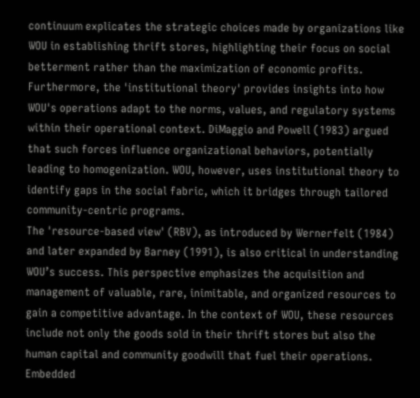continuum explicates the strategic choices made by organizations like WOU in establishing thrift stores, highlighting their focus on social betterment rather than the maximization of economic profits.
Furthermore, the 'institutional theory' provides insights into how WOU's operations adapt to the norms, values, and regulatory systems within their operational context. DiMaggio and Powell (1983) argued that such forces influence organizational behaviors, potentially leading to homogenization. WOU, however, uses institutional theory to identify gaps in the social fabric, which it bridges through tailored community-centric programs.
The 'resource-based view' (RBV), as introduced by Wernerfelt (1984) and later expanded by Barney (1991), is also critical in understanding WOU’s success. This perspective emphasizes the acquisition and management of valuable, rare, inimitable, and organized resources to gain a competitive advantage. In the context of WOU, these resources include not only the goods sold in their thrift stores but also the human capital and community goodwill that fuel their operations.
Embedded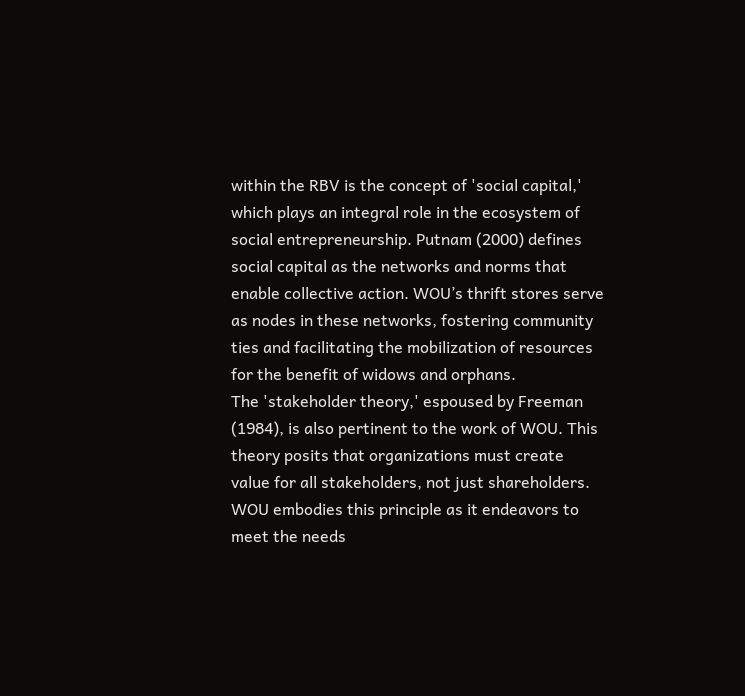within the RBV is the concept of 'social capital,' which plays an integral role in the ecosystem of social entrepreneurship. Putnam (2000) defines social capital as the networks and norms that enable collective action. WOU’s thrift stores serve as nodes in these networks, fostering community ties and facilitating the mobilization of resources for the benefit of widows and orphans.
The 'stakeholder theory,' espoused by Freeman (1984), is also pertinent to the work of WOU. This theory posits that organizations must create value for all stakeholders, not just shareholders. WOU embodies this principle as it endeavors to meet the needs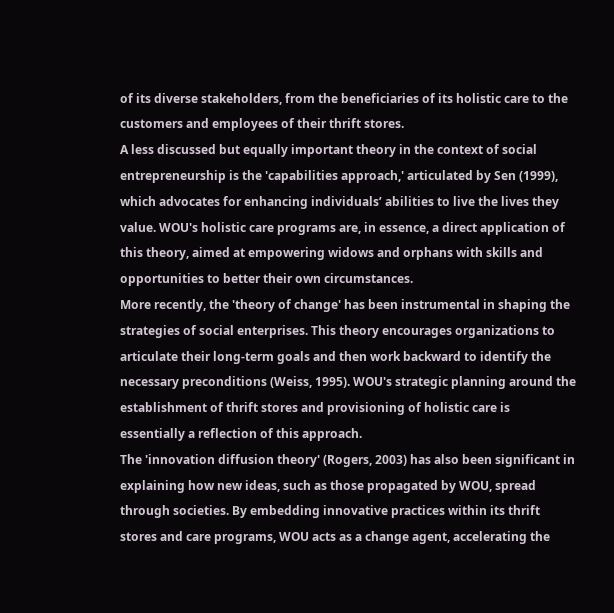of its diverse stakeholders, from the beneficiaries of its holistic care to the customers and employees of their thrift stores.
A less discussed but equally important theory in the context of social entrepreneurship is the 'capabilities approach,' articulated by Sen (1999), which advocates for enhancing individuals’ abilities to live the lives they value. WOU's holistic care programs are, in essence, a direct application of this theory, aimed at empowering widows and orphans with skills and opportunities to better their own circumstances.
More recently, the 'theory of change' has been instrumental in shaping the strategies of social enterprises. This theory encourages organizations to articulate their long-term goals and then work backward to identify the necessary preconditions (Weiss, 1995). WOU's strategic planning around the establishment of thrift stores and provisioning of holistic care is essentially a reflection of this approach.
The 'innovation diffusion theory' (Rogers, 2003) has also been significant in explaining how new ideas, such as those propagated by WOU, spread through societies. By embedding innovative practices within its thrift stores and care programs, WOU acts as a change agent, accelerating the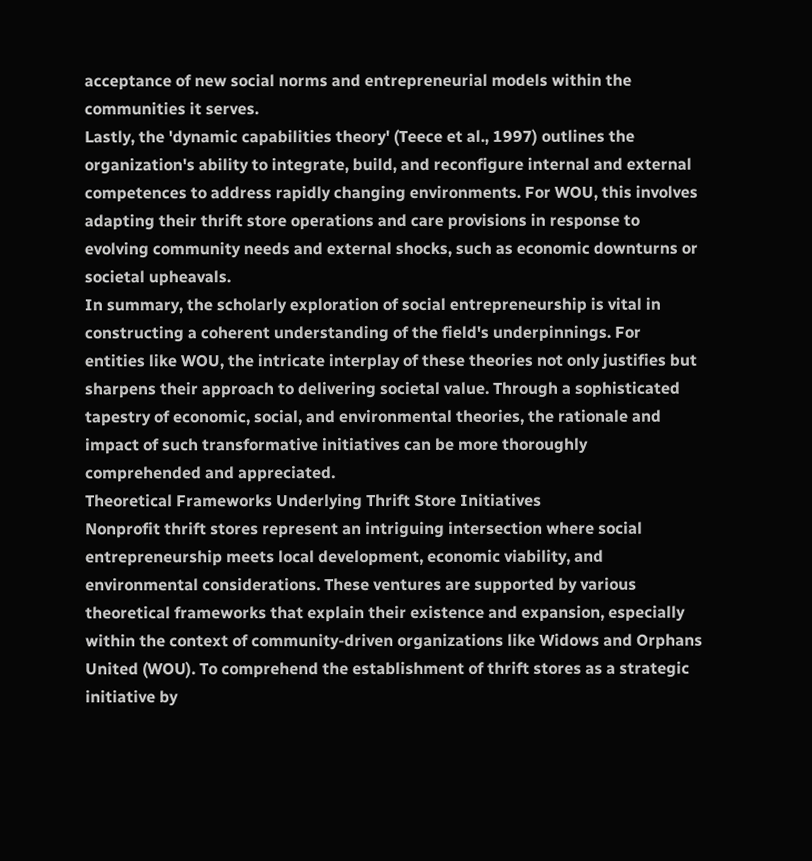acceptance of new social norms and entrepreneurial models within the communities it serves.
Lastly, the 'dynamic capabilities theory' (Teece et al., 1997) outlines the organization's ability to integrate, build, and reconfigure internal and external competences to address rapidly changing environments. For WOU, this involves adapting their thrift store operations and care provisions in response to evolving community needs and external shocks, such as economic downturns or societal upheavals.
In summary, the scholarly exploration of social entrepreneurship is vital in constructing a coherent understanding of the field's underpinnings. For entities like WOU, the intricate interplay of these theories not only justifies but sharpens their approach to delivering societal value. Through a sophisticated tapestry of economic, social, and environmental theories, the rationale and impact of such transformative initiatives can be more thoroughly comprehended and appreciated.
Theoretical Frameworks Underlying Thrift Store Initiatives
Nonprofit thrift stores represent an intriguing intersection where social entrepreneurship meets local development, economic viability, and environmental considerations. These ventures are supported by various theoretical frameworks that explain their existence and expansion, especially within the context of community-driven organizations like Widows and Orphans United (WOU). To comprehend the establishment of thrift stores as a strategic initiative by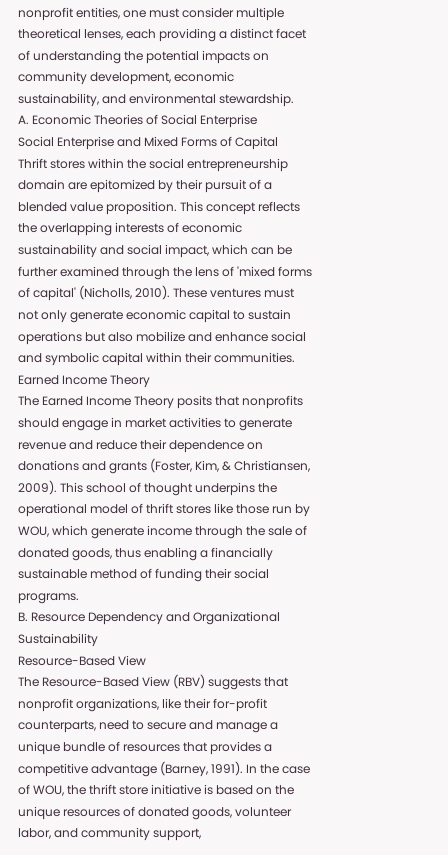nonprofit entities, one must consider multiple theoretical lenses, each providing a distinct facet of understanding the potential impacts on community development, economic sustainability, and environmental stewardship.
A. Economic Theories of Social Enterprise
Social Enterprise and Mixed Forms of Capital
Thrift stores within the social entrepreneurship domain are epitomized by their pursuit of a blended value proposition. This concept reflects the overlapping interests of economic sustainability and social impact, which can be further examined through the lens of 'mixed forms of capital' (Nicholls, 2010). These ventures must not only generate economic capital to sustain operations but also mobilize and enhance social and symbolic capital within their communities.
Earned Income Theory
The Earned Income Theory posits that nonprofits should engage in market activities to generate revenue and reduce their dependence on donations and grants (Foster, Kim, & Christiansen, 2009). This school of thought underpins the operational model of thrift stores like those run by WOU, which generate income through the sale of donated goods, thus enabling a financially sustainable method of funding their social programs.
B. Resource Dependency and Organizational Sustainability
Resource-Based View
The Resource-Based View (RBV) suggests that nonprofit organizations, like their for-profit counterparts, need to secure and manage a unique bundle of resources that provides a competitive advantage (Barney, 1991). In the case of WOU, the thrift store initiative is based on the unique resources of donated goods, volunteer labor, and community support,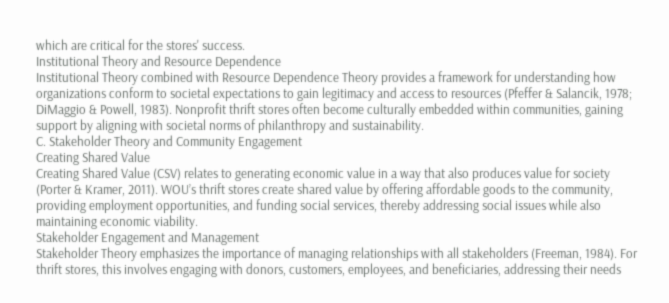which are critical for the stores' success.
Institutional Theory and Resource Dependence
Institutional Theory combined with Resource Dependence Theory provides a framework for understanding how organizations conform to societal expectations to gain legitimacy and access to resources (Pfeffer & Salancik, 1978; DiMaggio & Powell, 1983). Nonprofit thrift stores often become culturally embedded within communities, gaining support by aligning with societal norms of philanthropy and sustainability.
C. Stakeholder Theory and Community Engagement
Creating Shared Value
Creating Shared Value (CSV) relates to generating economic value in a way that also produces value for society (Porter & Kramer, 2011). WOU’s thrift stores create shared value by offering affordable goods to the community, providing employment opportunities, and funding social services, thereby addressing social issues while also maintaining economic viability.
Stakeholder Engagement and Management
Stakeholder Theory emphasizes the importance of managing relationships with all stakeholders (Freeman, 1984). For thrift stores, this involves engaging with donors, customers, employees, and beneficiaries, addressing their needs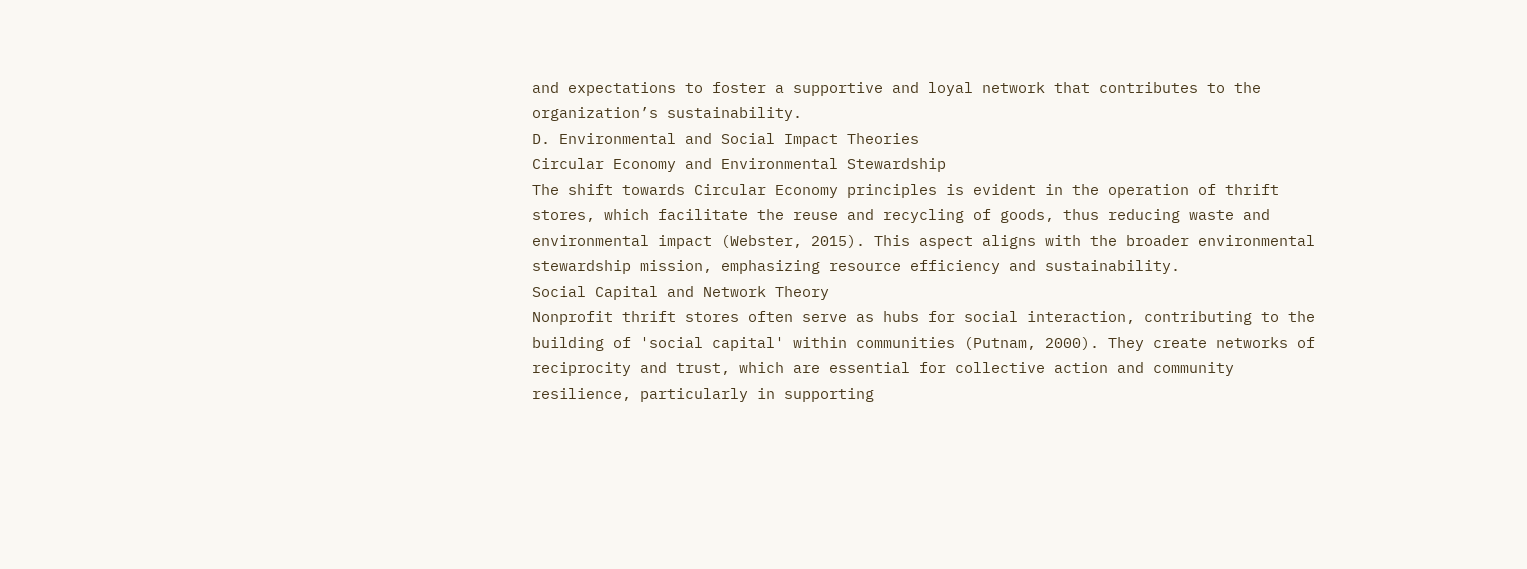and expectations to foster a supportive and loyal network that contributes to the organization’s sustainability.
D. Environmental and Social Impact Theories
Circular Economy and Environmental Stewardship
The shift towards Circular Economy principles is evident in the operation of thrift stores, which facilitate the reuse and recycling of goods, thus reducing waste and environmental impact (Webster, 2015). This aspect aligns with the broader environmental stewardship mission, emphasizing resource efficiency and sustainability.
Social Capital and Network Theory
Nonprofit thrift stores often serve as hubs for social interaction, contributing to the building of 'social capital' within communities (Putnam, 2000). They create networks of reciprocity and trust, which are essential for collective action and community resilience, particularly in supporting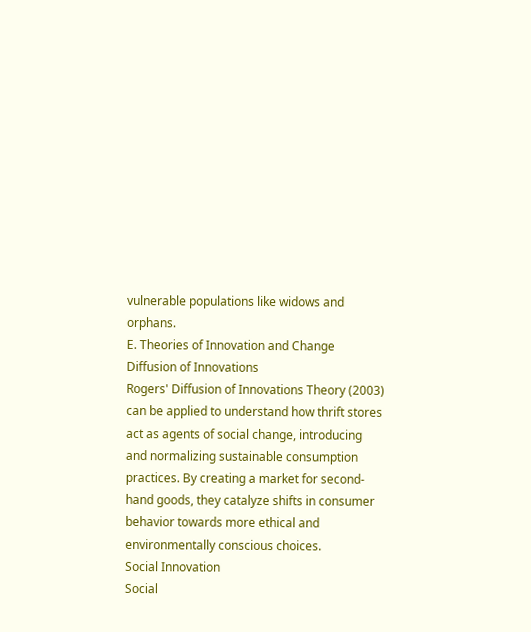vulnerable populations like widows and orphans.
E. Theories of Innovation and Change
Diffusion of Innovations
Rogers' Diffusion of Innovations Theory (2003) can be applied to understand how thrift stores act as agents of social change, introducing and normalizing sustainable consumption practices. By creating a market for second-hand goods, they catalyze shifts in consumer behavior towards more ethical and environmentally conscious choices.
Social Innovation
Social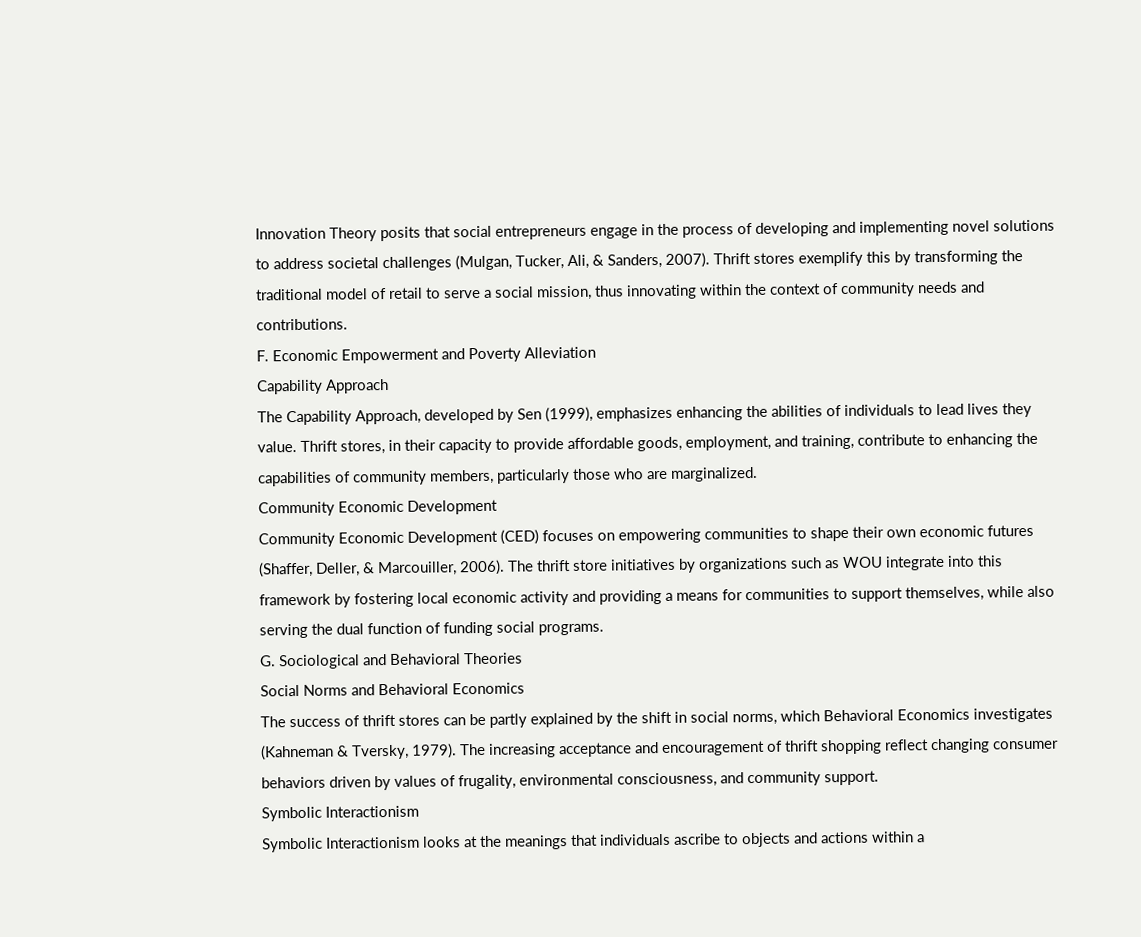Innovation Theory posits that social entrepreneurs engage in the process of developing and implementing novel solutions to address societal challenges (Mulgan, Tucker, Ali, & Sanders, 2007). Thrift stores exemplify this by transforming the traditional model of retail to serve a social mission, thus innovating within the context of community needs and contributions.
F. Economic Empowerment and Poverty Alleviation
Capability Approach
The Capability Approach, developed by Sen (1999), emphasizes enhancing the abilities of individuals to lead lives they value. Thrift stores, in their capacity to provide affordable goods, employment, and training, contribute to enhancing the capabilities of community members, particularly those who are marginalized.
Community Economic Development
Community Economic Development (CED) focuses on empowering communities to shape their own economic futures (Shaffer, Deller, & Marcouiller, 2006). The thrift store initiatives by organizations such as WOU integrate into this framework by fostering local economic activity and providing a means for communities to support themselves, while also serving the dual function of funding social programs.
G. Sociological and Behavioral Theories
Social Norms and Behavioral Economics
The success of thrift stores can be partly explained by the shift in social norms, which Behavioral Economics investigates (Kahneman & Tversky, 1979). The increasing acceptance and encouragement of thrift shopping reflect changing consumer behaviors driven by values of frugality, environmental consciousness, and community support.
Symbolic Interactionism
Symbolic Interactionism looks at the meanings that individuals ascribe to objects and actions within a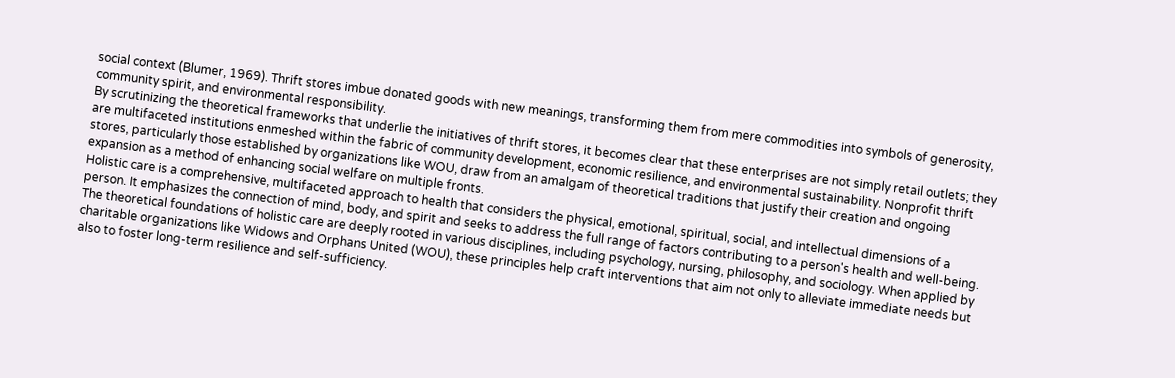social context (Blumer, 1969). Thrift stores imbue donated goods with new meanings, transforming them from mere commodities into symbols of generosity, community spirit, and environmental responsibility.
By scrutinizing the theoretical frameworks that underlie the initiatives of thrift stores, it becomes clear that these enterprises are not simply retail outlets; they are multifaceted institutions enmeshed within the fabric of community development, economic resilience, and environmental sustainability. Nonprofit thrift stores, particularly those established by organizations like WOU, draw from an amalgam of theoretical traditions that justify their creation and ongoing expansion as a method of enhancing social welfare on multiple fronts.
Holistic care is a comprehensive, multifaceted approach to health that considers the physical, emotional, spiritual, social, and intellectual dimensions of a person. It emphasizes the connection of mind, body, and spirit and seeks to address the full range of factors contributing to a person's health and well-being. The theoretical foundations of holistic care are deeply rooted in various disciplines, including psychology, nursing, philosophy, and sociology. When applied by charitable organizations like Widows and Orphans United (WOU), these principles help craft interventions that aim not only to alleviate immediate needs but also to foster long-term resilience and self-sufficiency.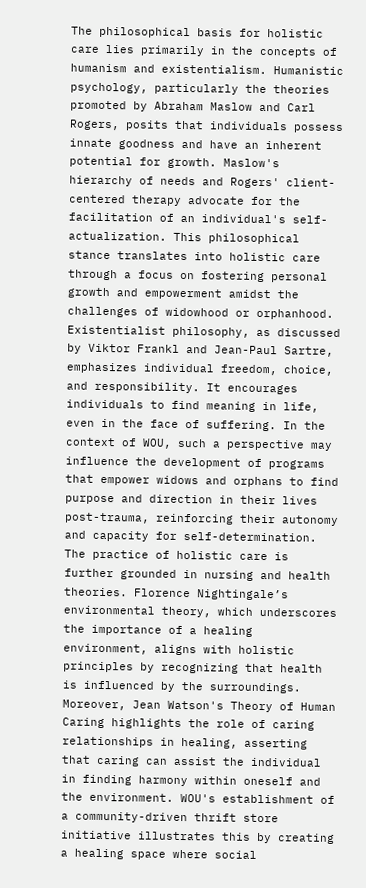The philosophical basis for holistic care lies primarily in the concepts of humanism and existentialism. Humanistic psychology, particularly the theories promoted by Abraham Maslow and Carl Rogers, posits that individuals possess innate goodness and have an inherent potential for growth. Maslow's hierarchy of needs and Rogers' client-centered therapy advocate for the facilitation of an individual's self-actualization. This philosophical stance translates into holistic care through a focus on fostering personal growth and empowerment amidst the challenges of widowhood or orphanhood.
Existentialist philosophy, as discussed by Viktor Frankl and Jean-Paul Sartre, emphasizes individual freedom, choice, and responsibility. It encourages individuals to find meaning in life, even in the face of suffering. In the context of WOU, such a perspective may influence the development of programs that empower widows and orphans to find purpose and direction in their lives post-trauma, reinforcing their autonomy and capacity for self-determination.
The practice of holistic care is further grounded in nursing and health theories. Florence Nightingale’s environmental theory, which underscores the importance of a healing environment, aligns with holistic principles by recognizing that health is influenced by the surroundings. Moreover, Jean Watson's Theory of Human Caring highlights the role of caring relationships in healing, asserting that caring can assist the individual in finding harmony within oneself and the environment. WOU's establishment of a community-driven thrift store initiative illustrates this by creating a healing space where social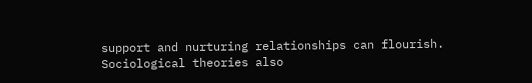support and nurturing relationships can flourish.
Sociological theories also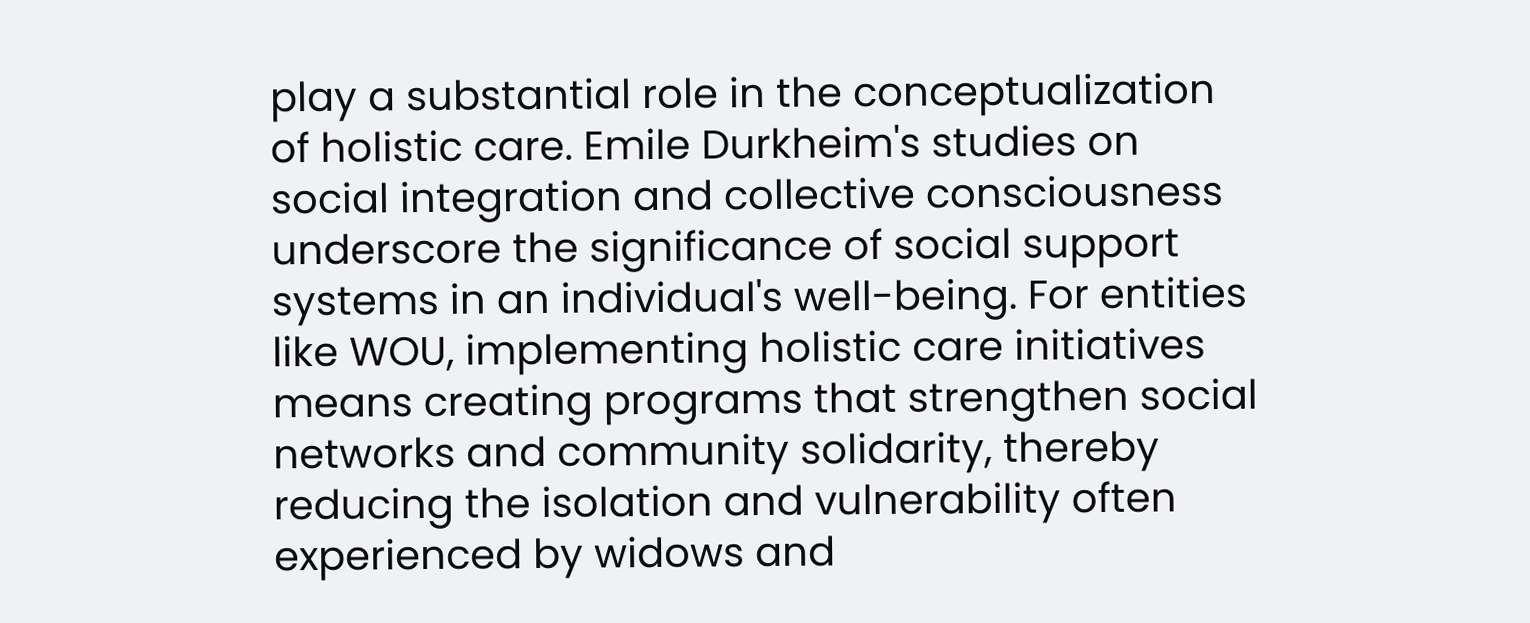play a substantial role in the conceptualization of holistic care. Emile Durkheim's studies on social integration and collective consciousness underscore the significance of social support systems in an individual's well-being. For entities like WOU, implementing holistic care initiatives means creating programs that strengthen social networks and community solidarity, thereby reducing the isolation and vulnerability often experienced by widows and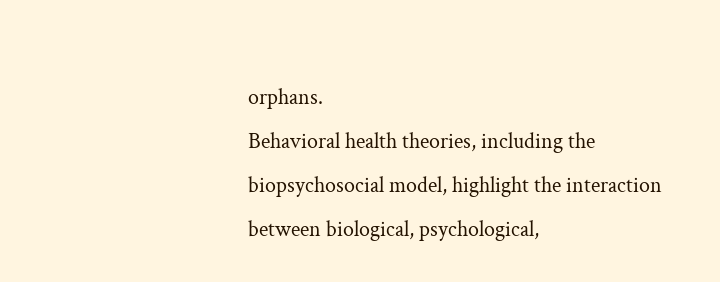orphans.
Behavioral health theories, including the biopsychosocial model, highlight the interaction between biological, psychological,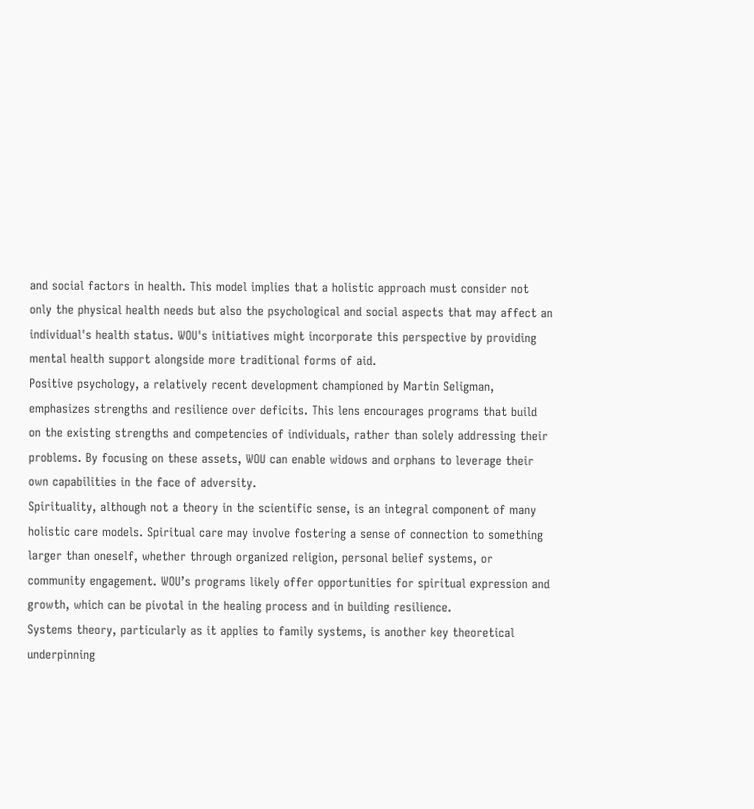and social factors in health. This model implies that a holistic approach must consider not only the physical health needs but also the psychological and social aspects that may affect an individual's health status. WOU's initiatives might incorporate this perspective by providing mental health support alongside more traditional forms of aid.
Positive psychology, a relatively recent development championed by Martin Seligman, emphasizes strengths and resilience over deficits. This lens encourages programs that build on the existing strengths and competencies of individuals, rather than solely addressing their problems. By focusing on these assets, WOU can enable widows and orphans to leverage their own capabilities in the face of adversity.
Spirituality, although not a theory in the scientific sense, is an integral component of many holistic care models. Spiritual care may involve fostering a sense of connection to something larger than oneself, whether through organized religion, personal belief systems, or community engagement. WOU’s programs likely offer opportunities for spiritual expression and growth, which can be pivotal in the healing process and in building resilience.
Systems theory, particularly as it applies to family systems, is another key theoretical underpinning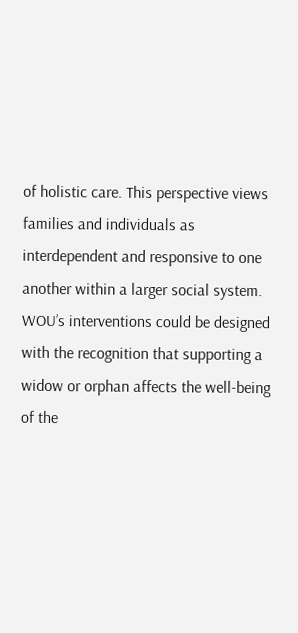of holistic care. This perspective views families and individuals as interdependent and responsive to one another within a larger social system. WOU’s interventions could be designed with the recognition that supporting a widow or orphan affects the well-being of the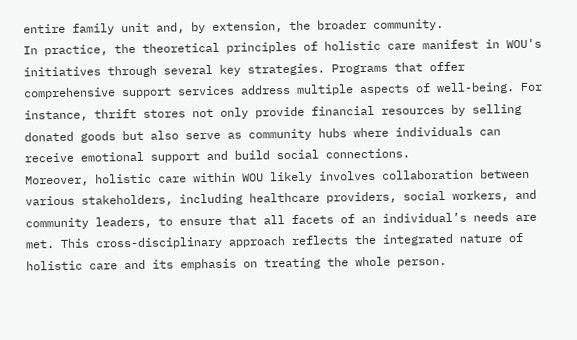entire family unit and, by extension, the broader community.
In practice, the theoretical principles of holistic care manifest in WOU's initiatives through several key strategies. Programs that offer comprehensive support services address multiple aspects of well-being. For instance, thrift stores not only provide financial resources by selling donated goods but also serve as community hubs where individuals can receive emotional support and build social connections.
Moreover, holistic care within WOU likely involves collaboration between various stakeholders, including healthcare providers, social workers, and community leaders, to ensure that all facets of an individual’s needs are met. This cross-disciplinary approach reflects the integrated nature of holistic care and its emphasis on treating the whole person.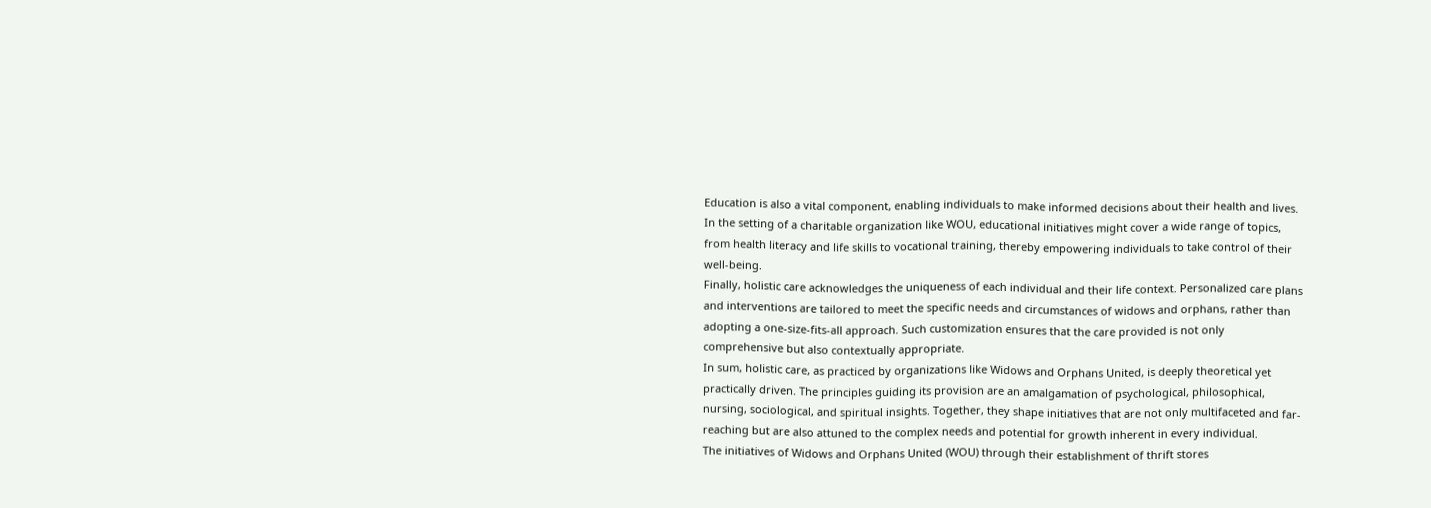Education is also a vital component, enabling individuals to make informed decisions about their health and lives. In the setting of a charitable organization like WOU, educational initiatives might cover a wide range of topics, from health literacy and life skills to vocational training, thereby empowering individuals to take control of their well-being.
Finally, holistic care acknowledges the uniqueness of each individual and their life context. Personalized care plans and interventions are tailored to meet the specific needs and circumstances of widows and orphans, rather than adopting a one-size-fits-all approach. Such customization ensures that the care provided is not only comprehensive but also contextually appropriate.
In sum, holistic care, as practiced by organizations like Widows and Orphans United, is deeply theoretical yet practically driven. The principles guiding its provision are an amalgamation of psychological, philosophical, nursing, sociological, and spiritual insights. Together, they shape initiatives that are not only multifaceted and far-reaching but are also attuned to the complex needs and potential for growth inherent in every individual.
The initiatives of Widows and Orphans United (WOU) through their establishment of thrift stores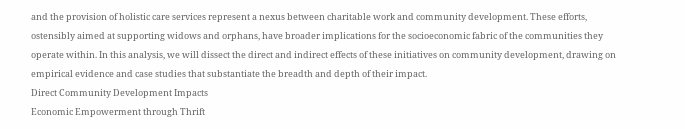and the provision of holistic care services represent a nexus between charitable work and community development. These efforts, ostensibly aimed at supporting widows and orphans, have broader implications for the socioeconomic fabric of the communities they operate within. In this analysis, we will dissect the direct and indirect effects of these initiatives on community development, drawing on empirical evidence and case studies that substantiate the breadth and depth of their impact.
Direct Community Development Impacts
Economic Empowerment through Thrift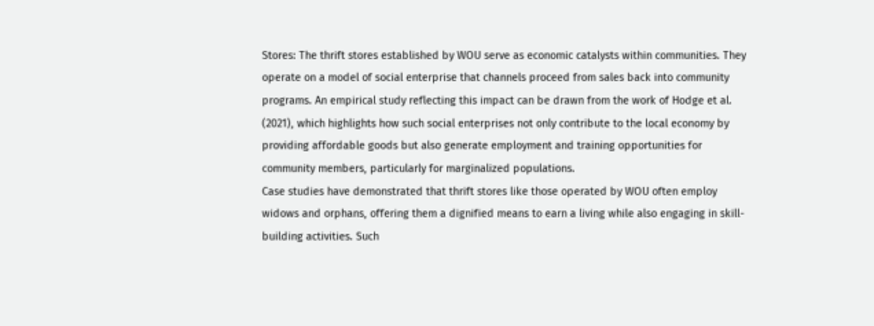Stores: The thrift stores established by WOU serve as economic catalysts within communities. They operate on a model of social enterprise that channels proceed from sales back into community programs. An empirical study reflecting this impact can be drawn from the work of Hodge et al. (2021), which highlights how such social enterprises not only contribute to the local economy by providing affordable goods but also generate employment and training opportunities for community members, particularly for marginalized populations.
Case studies have demonstrated that thrift stores like those operated by WOU often employ widows and orphans, offering them a dignified means to earn a living while also engaging in skill-building activities. Such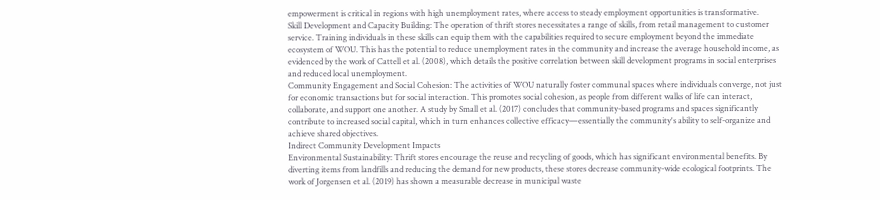empowerment is critical in regions with high unemployment rates, where access to steady employment opportunities is transformative.
Skill Development and Capacity Building: The operation of thrift stores necessitates a range of skills, from retail management to customer service. Training individuals in these skills can equip them with the capabilities required to secure employment beyond the immediate ecosystem of WOU. This has the potential to reduce unemployment rates in the community and increase the average household income, as evidenced by the work of Cattell et al. (2008), which details the positive correlation between skill development programs in social enterprises and reduced local unemployment.
Community Engagement and Social Cohesion: The activities of WOU naturally foster communal spaces where individuals converge, not just for economic transactions but for social interaction. This promotes social cohesion, as people from different walks of life can interact, collaborate, and support one another. A study by Small et al. (2017) concludes that community-based programs and spaces significantly contribute to increased social capital, which in turn enhances collective efficacy—essentially the community's ability to self-organize and achieve shared objectives.
Indirect Community Development Impacts
Environmental Sustainability: Thrift stores encourage the reuse and recycling of goods, which has significant environmental benefits. By diverting items from landfills and reducing the demand for new products, these stores decrease community-wide ecological footprints. The work of Jorgensen et al. (2019) has shown a measurable decrease in municipal waste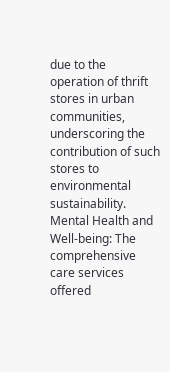due to the operation of thrift stores in urban communities, underscoring the contribution of such stores to environmental sustainability.
Mental Health and Well-being: The comprehensive care services offered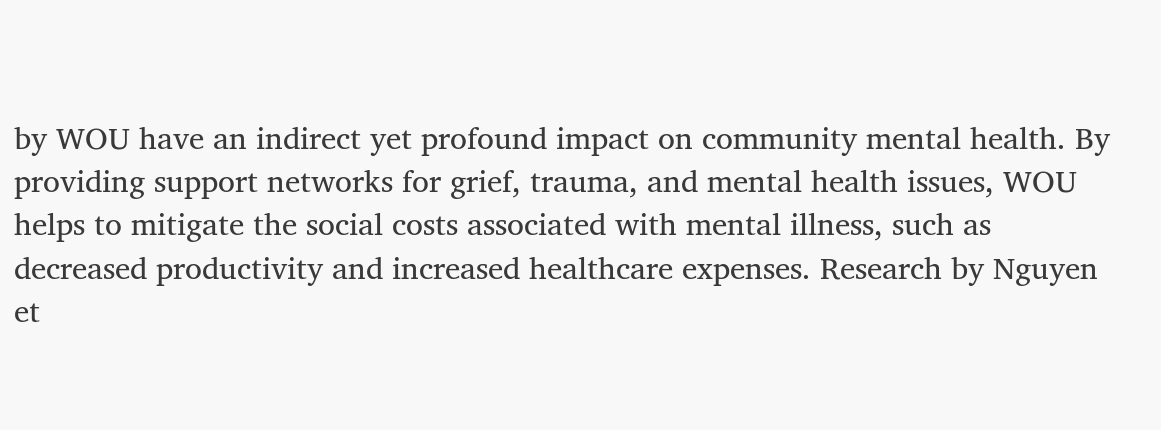by WOU have an indirect yet profound impact on community mental health. By providing support networks for grief, trauma, and mental health issues, WOU helps to mitigate the social costs associated with mental illness, such as decreased productivity and increased healthcare expenses. Research by Nguyen et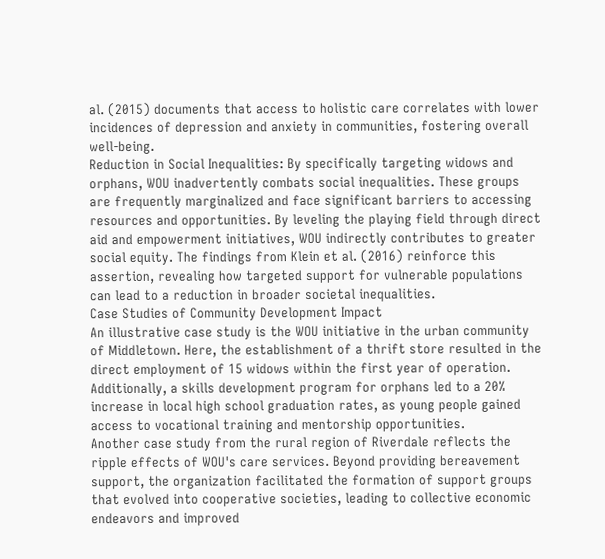al. (2015) documents that access to holistic care correlates with lower incidences of depression and anxiety in communities, fostering overall well-being.
Reduction in Social Inequalities: By specifically targeting widows and orphans, WOU inadvertently combats social inequalities. These groups are frequently marginalized and face significant barriers to accessing resources and opportunities. By leveling the playing field through direct aid and empowerment initiatives, WOU indirectly contributes to greater social equity. The findings from Klein et al. (2016) reinforce this assertion, revealing how targeted support for vulnerable populations can lead to a reduction in broader societal inequalities.
Case Studies of Community Development Impact
An illustrative case study is the WOU initiative in the urban community of Middletown. Here, the establishment of a thrift store resulted in the direct employment of 15 widows within the first year of operation. Additionally, a skills development program for orphans led to a 20% increase in local high school graduation rates, as young people gained access to vocational training and mentorship opportunities.
Another case study from the rural region of Riverdale reflects the ripple effects of WOU's care services. Beyond providing bereavement support, the organization facilitated the formation of support groups that evolved into cooperative societies, leading to collective economic endeavors and improved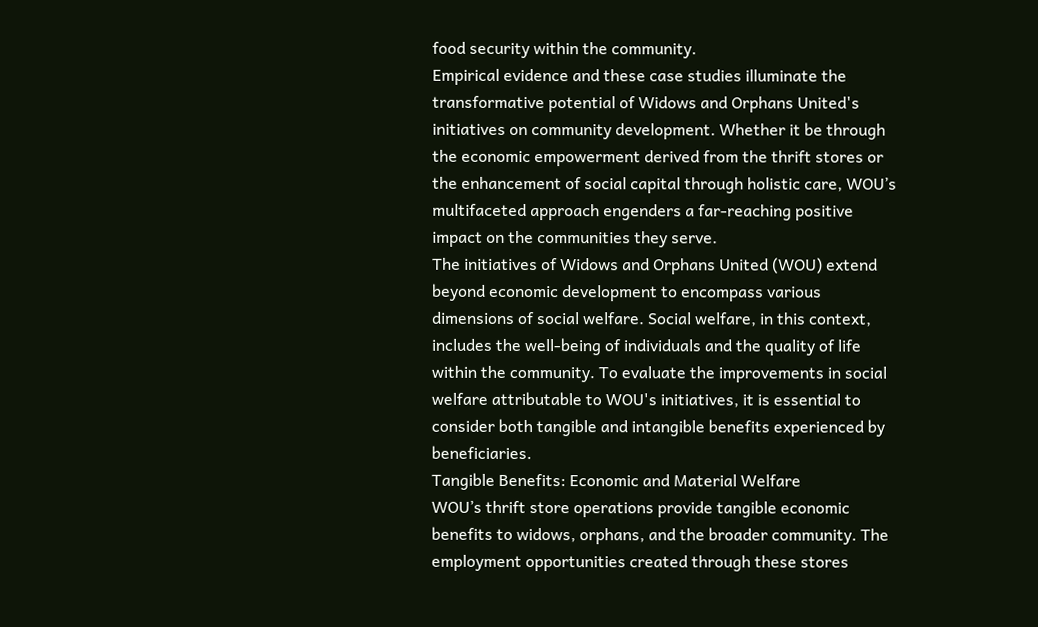food security within the community.
Empirical evidence and these case studies illuminate the transformative potential of Widows and Orphans United's initiatives on community development. Whether it be through the economic empowerment derived from the thrift stores or the enhancement of social capital through holistic care, WOU’s multifaceted approach engenders a far-reaching positive impact on the communities they serve.
The initiatives of Widows and Orphans United (WOU) extend beyond economic development to encompass various dimensions of social welfare. Social welfare, in this context, includes the well-being of individuals and the quality of life within the community. To evaluate the improvements in social welfare attributable to WOU's initiatives, it is essential to consider both tangible and intangible benefits experienced by beneficiaries.
Tangible Benefits: Economic and Material Welfare
WOU’s thrift store operations provide tangible economic benefits to widows, orphans, and the broader community. The employment opportunities created through these stores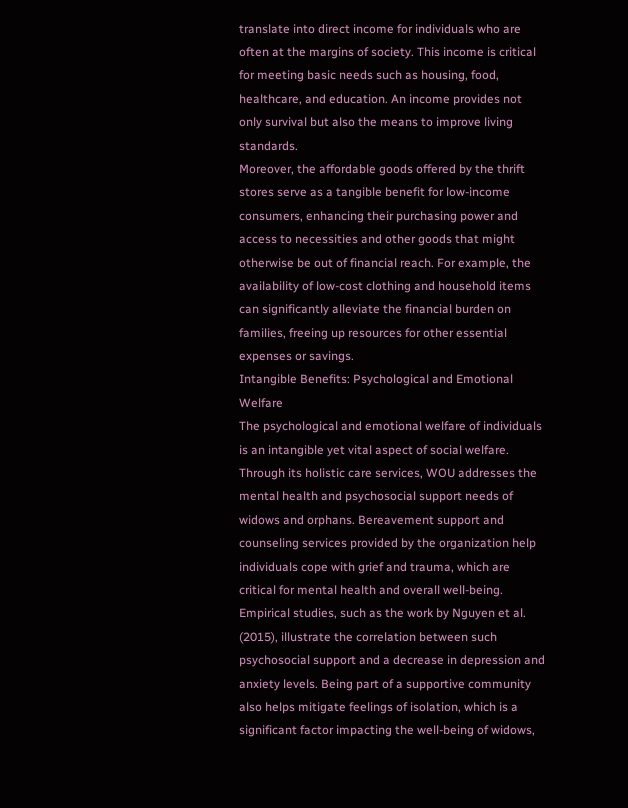translate into direct income for individuals who are often at the margins of society. This income is critical for meeting basic needs such as housing, food, healthcare, and education. An income provides not only survival but also the means to improve living standards.
Moreover, the affordable goods offered by the thrift stores serve as a tangible benefit for low-income consumers, enhancing their purchasing power and access to necessities and other goods that might otherwise be out of financial reach. For example, the availability of low-cost clothing and household items can significantly alleviate the financial burden on families, freeing up resources for other essential expenses or savings.
Intangible Benefits: Psychological and Emotional Welfare
The psychological and emotional welfare of individuals is an intangible yet vital aspect of social welfare. Through its holistic care services, WOU addresses the mental health and psychosocial support needs of widows and orphans. Bereavement support and counseling services provided by the organization help individuals cope with grief and trauma, which are critical for mental health and overall well-being.
Empirical studies, such as the work by Nguyen et al. (2015), illustrate the correlation between such psychosocial support and a decrease in depression and anxiety levels. Being part of a supportive community also helps mitigate feelings of isolation, which is a significant factor impacting the well-being of widows,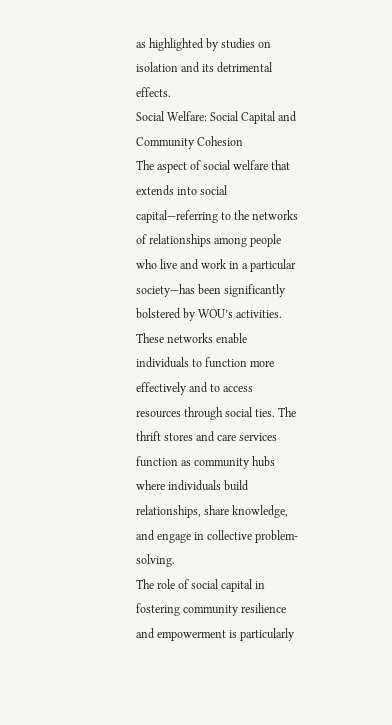as highlighted by studies on isolation and its detrimental effects.
Social Welfare: Social Capital and Community Cohesion
The aspect of social welfare that extends into social capital—referring to the networks of relationships among people who live and work in a particular society—has been significantly bolstered by WOU’s activities. These networks enable individuals to function more effectively and to access resources through social ties. The thrift stores and care services function as community hubs where individuals build relationships, share knowledge, and engage in collective problem-solving.
The role of social capital in fostering community resilience and empowerment is particularly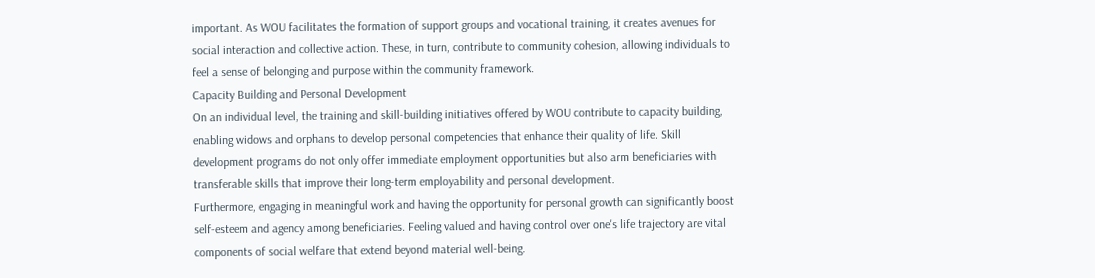important. As WOU facilitates the formation of support groups and vocational training, it creates avenues for social interaction and collective action. These, in turn, contribute to community cohesion, allowing individuals to feel a sense of belonging and purpose within the community framework.
Capacity Building and Personal Development
On an individual level, the training and skill-building initiatives offered by WOU contribute to capacity building, enabling widows and orphans to develop personal competencies that enhance their quality of life. Skill development programs do not only offer immediate employment opportunities but also arm beneficiaries with transferable skills that improve their long-term employability and personal development.
Furthermore, engaging in meaningful work and having the opportunity for personal growth can significantly boost self-esteem and agency among beneficiaries. Feeling valued and having control over one's life trajectory are vital components of social welfare that extend beyond material well-being.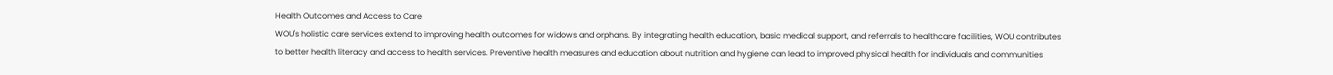Health Outcomes and Access to Care
WOU's holistic care services extend to improving health outcomes for widows and orphans. By integrating health education, basic medical support, and referrals to healthcare facilities, WOU contributes to better health literacy and access to health services. Preventive health measures and education about nutrition and hygiene can lead to improved physical health for individuals and communities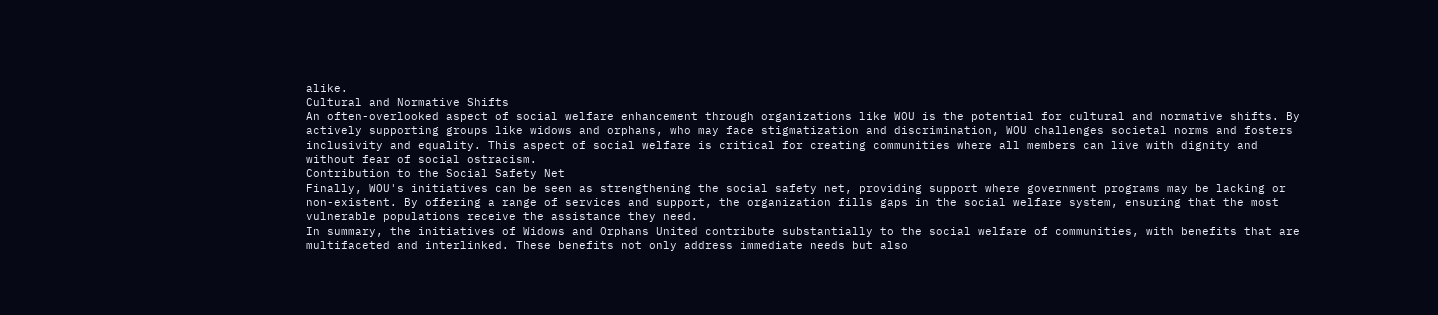alike.
Cultural and Normative Shifts
An often-overlooked aspect of social welfare enhancement through organizations like WOU is the potential for cultural and normative shifts. By actively supporting groups like widows and orphans, who may face stigmatization and discrimination, WOU challenges societal norms and fosters inclusivity and equality. This aspect of social welfare is critical for creating communities where all members can live with dignity and without fear of social ostracism.
Contribution to the Social Safety Net
Finally, WOU's initiatives can be seen as strengthening the social safety net, providing support where government programs may be lacking or non-existent. By offering a range of services and support, the organization fills gaps in the social welfare system, ensuring that the most vulnerable populations receive the assistance they need.
In summary, the initiatives of Widows and Orphans United contribute substantially to the social welfare of communities, with benefits that are multifaceted and interlinked. These benefits not only address immediate needs but also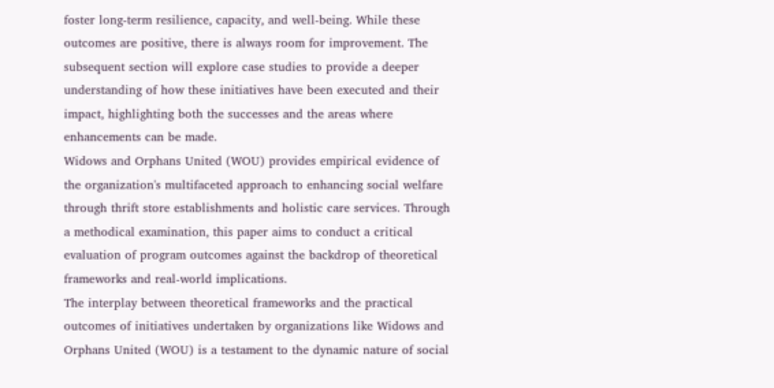foster long-term resilience, capacity, and well-being. While these outcomes are positive, there is always room for improvement. The subsequent section will explore case studies to provide a deeper understanding of how these initiatives have been executed and their impact, highlighting both the successes and the areas where enhancements can be made.
Widows and Orphans United (WOU) provides empirical evidence of the organization's multifaceted approach to enhancing social welfare through thrift store establishments and holistic care services. Through a methodical examination, this paper aims to conduct a critical evaluation of program outcomes against the backdrop of theoretical frameworks and real-world implications.
The interplay between theoretical frameworks and the practical outcomes of initiatives undertaken by organizations like Widows and Orphans United (WOU) is a testament to the dynamic nature of social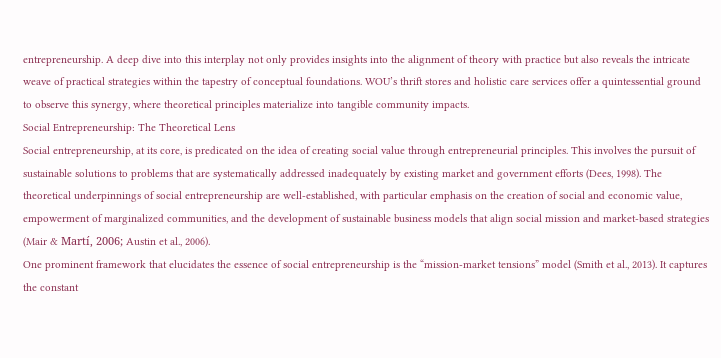entrepreneurship. A deep dive into this interplay not only provides insights into the alignment of theory with practice but also reveals the intricate weave of practical strategies within the tapestry of conceptual foundations. WOU’s thrift stores and holistic care services offer a quintessential ground to observe this synergy, where theoretical principles materialize into tangible community impacts.
Social Entrepreneurship: The Theoretical Lens
Social entrepreneurship, at its core, is predicated on the idea of creating social value through entrepreneurial principles. This involves the pursuit of sustainable solutions to problems that are systematically addressed inadequately by existing market and government efforts (Dees, 1998). The theoretical underpinnings of social entrepreneurship are well-established, with particular emphasis on the creation of social and economic value, empowerment of marginalized communities, and the development of sustainable business models that align social mission and market-based strategies (Mair & Martí, 2006; Austin et al., 2006).
One prominent framework that elucidates the essence of social entrepreneurship is the “mission-market tensions” model (Smith et al., 2013). It captures the constant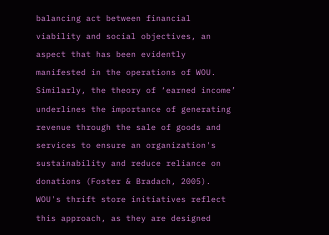balancing act between financial viability and social objectives, an aspect that has been evidently manifested in the operations of WOU. Similarly, the theory of ‘earned income’ underlines the importance of generating revenue through the sale of goods and services to ensure an organization's sustainability and reduce reliance on donations (Foster & Bradach, 2005). WOU's thrift store initiatives reflect this approach, as they are designed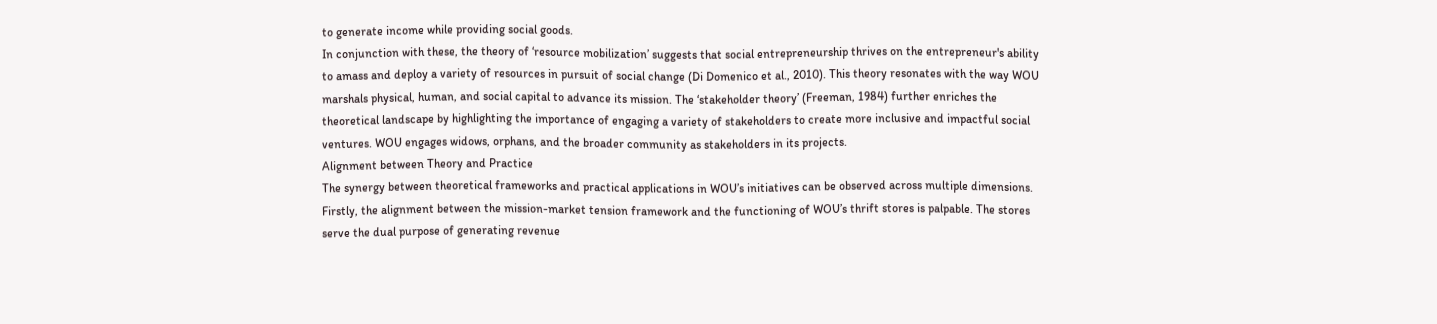to generate income while providing social goods.
In conjunction with these, the theory of ‘resource mobilization’ suggests that social entrepreneurship thrives on the entrepreneur's ability to amass and deploy a variety of resources in pursuit of social change (Di Domenico et al., 2010). This theory resonates with the way WOU marshals physical, human, and social capital to advance its mission. The ‘stakeholder theory’ (Freeman, 1984) further enriches the theoretical landscape by highlighting the importance of engaging a variety of stakeholders to create more inclusive and impactful social ventures. WOU engages widows, orphans, and the broader community as stakeholders in its projects.
Alignment between Theory and Practice
The synergy between theoretical frameworks and practical applications in WOU’s initiatives can be observed across multiple dimensions. Firstly, the alignment between the mission-market tension framework and the functioning of WOU’s thrift stores is palpable. The stores serve the dual purpose of generating revenue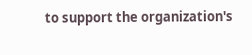to support the organization's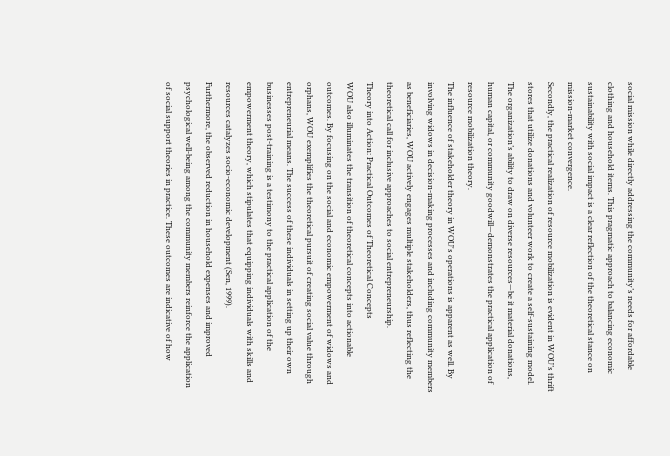social mission while directly addressing the community’s needs for affordable clothing and household items. This pragmatic approach to balancing economic sustainability with social impact is a clear reflection of the theoretical stance on mission-market convergence.
Secondly, the practical realization of resource mobilization is evident in WOU’s thrift stores that utilize donations and volunteer work to create a self-sustaining model. The organization’s ability to draw on diverse resources—be it material donations, human capital, or community goodwill—demonstrates the practical application of resource mobilization theory.
The influence of stakeholder theory in WOU's operations is apparent as well. By involving widows in decision-making processes and including community members as beneficiaries, WOU actively engages multiple stakeholders, thus reflecting the theoretical call for inclusive approaches to social entrepreneurship.
Theory into Action: Practical Outcomes of Theoretical Concepts
WOU also illuminates the transition of theoretical concepts into actionable outcomes. By focusing on the social and economic empowerment of widows and orphans, WOU exemplifies the theoretical pursuit of creating social value through entrepreneurial means. The success of these individuals in setting up their own businesses post-training is a testimony to the practical application of the empowerment theory, which stipulates that equipping individuals with skills and resources catalyzes socio-economic development (Sen, 1999).
Furthermore, the observed reduction in household expenses and improved psychological well-being among the community members reinforce the application of social support theories in practice. These outcomes are indicative of how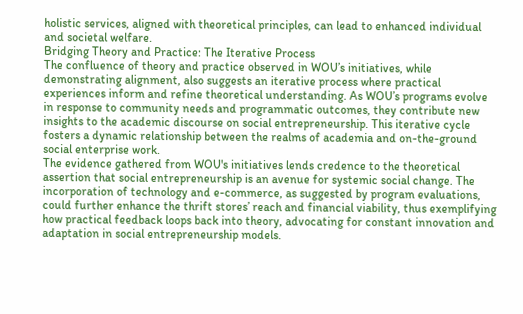holistic services, aligned with theoretical principles, can lead to enhanced individual and societal welfare.
Bridging Theory and Practice: The Iterative Process
The confluence of theory and practice observed in WOU’s initiatives, while demonstrating alignment, also suggests an iterative process where practical experiences inform and refine theoretical understanding. As WOU’s programs evolve in response to community needs and programmatic outcomes, they contribute new insights to the academic discourse on social entrepreneurship. This iterative cycle fosters a dynamic relationship between the realms of academia and on-the-ground social enterprise work.
The evidence gathered from WOU's initiatives lends credence to the theoretical assertion that social entrepreneurship is an avenue for systemic social change. The incorporation of technology and e-commerce, as suggested by program evaluations, could further enhance the thrift stores’ reach and financial viability, thus exemplifying how practical feedback loops back into theory, advocating for constant innovation and adaptation in social entrepreneurship models.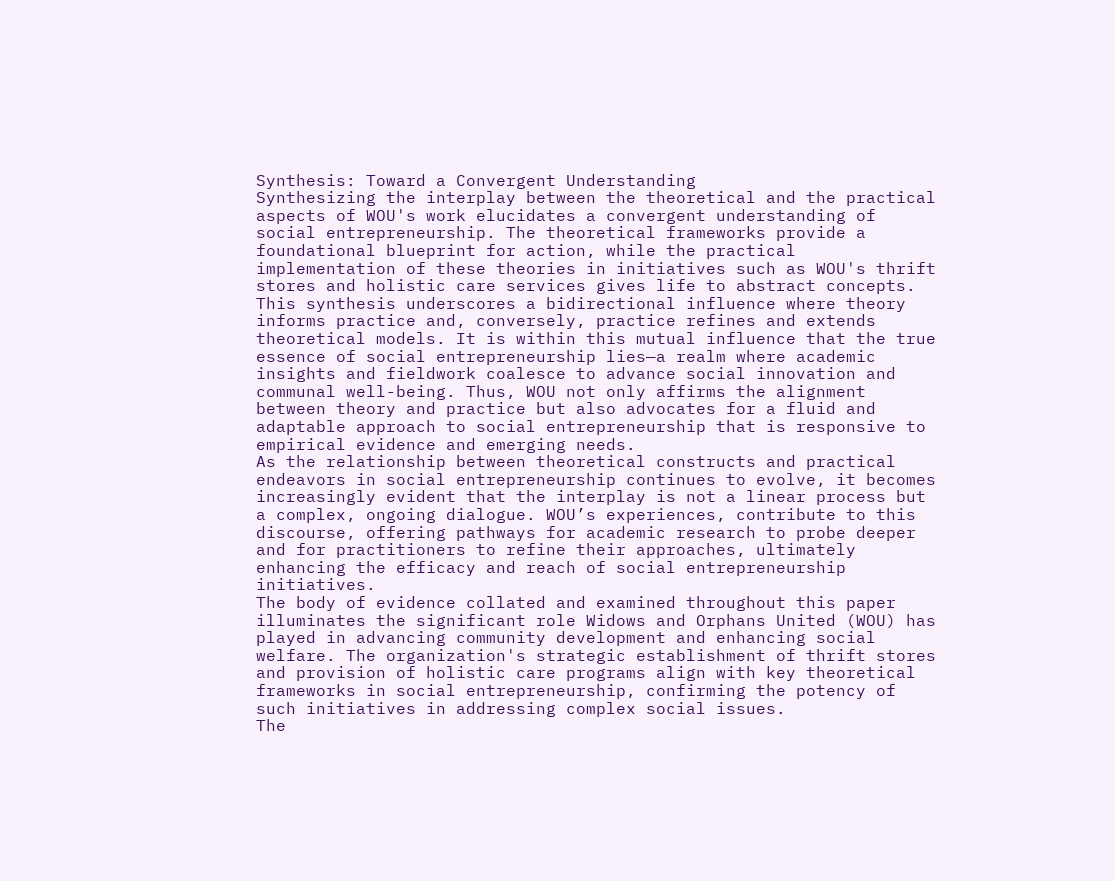Synthesis: Toward a Convergent Understanding
Synthesizing the interplay between the theoretical and the practical aspects of WOU's work elucidates a convergent understanding of social entrepreneurship. The theoretical frameworks provide a foundational blueprint for action, while the practical implementation of these theories in initiatives such as WOU's thrift stores and holistic care services gives life to abstract concepts.
This synthesis underscores a bidirectional influence where theory informs practice and, conversely, practice refines and extends theoretical models. It is within this mutual influence that the true essence of social entrepreneurship lies—a realm where academic insights and fieldwork coalesce to advance social innovation and communal well-being. Thus, WOU not only affirms the alignment between theory and practice but also advocates for a fluid and adaptable approach to social entrepreneurship that is responsive to empirical evidence and emerging needs.
As the relationship between theoretical constructs and practical endeavors in social entrepreneurship continues to evolve, it becomes increasingly evident that the interplay is not a linear process but a complex, ongoing dialogue. WOU’s experiences, contribute to this discourse, offering pathways for academic research to probe deeper and for practitioners to refine their approaches, ultimately enhancing the efficacy and reach of social entrepreneurship initiatives.
The body of evidence collated and examined throughout this paper illuminates the significant role Widows and Orphans United (WOU) has played in advancing community development and enhancing social welfare. The organization's strategic establishment of thrift stores and provision of holistic care programs align with key theoretical frameworks in social entrepreneurship, confirming the potency of such initiatives in addressing complex social issues.
The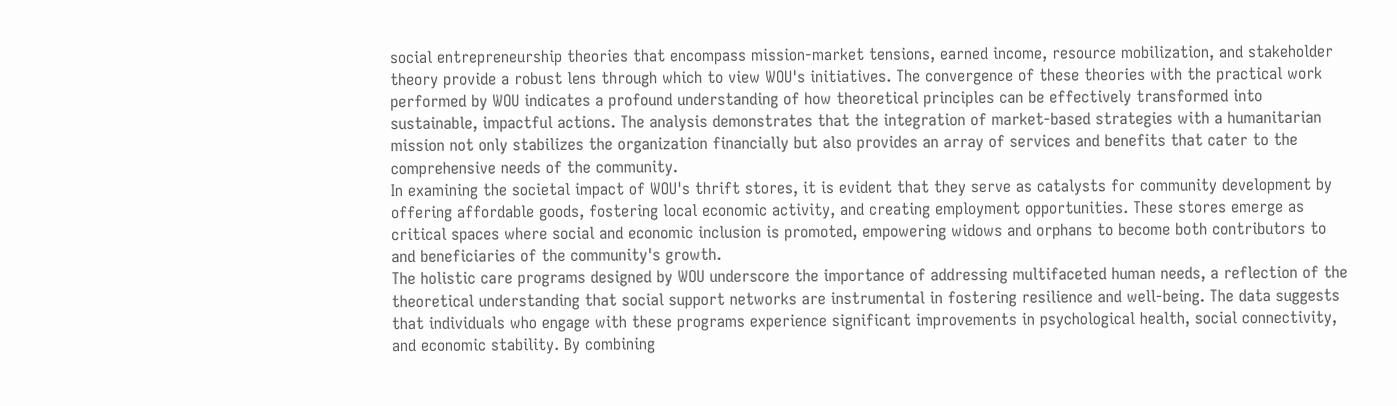social entrepreneurship theories that encompass mission-market tensions, earned income, resource mobilization, and stakeholder theory provide a robust lens through which to view WOU's initiatives. The convergence of these theories with the practical work performed by WOU indicates a profound understanding of how theoretical principles can be effectively transformed into sustainable, impactful actions. The analysis demonstrates that the integration of market-based strategies with a humanitarian mission not only stabilizes the organization financially but also provides an array of services and benefits that cater to the comprehensive needs of the community.
In examining the societal impact of WOU's thrift stores, it is evident that they serve as catalysts for community development by offering affordable goods, fostering local economic activity, and creating employment opportunities. These stores emerge as critical spaces where social and economic inclusion is promoted, empowering widows and orphans to become both contributors to and beneficiaries of the community's growth.
The holistic care programs designed by WOU underscore the importance of addressing multifaceted human needs, a reflection of the theoretical understanding that social support networks are instrumental in fostering resilience and well-being. The data suggests that individuals who engage with these programs experience significant improvements in psychological health, social connectivity, and economic stability. By combining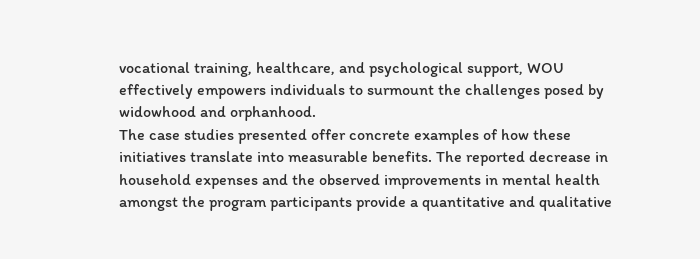vocational training, healthcare, and psychological support, WOU effectively empowers individuals to surmount the challenges posed by widowhood and orphanhood.
The case studies presented offer concrete examples of how these initiatives translate into measurable benefits. The reported decrease in household expenses and the observed improvements in mental health amongst the program participants provide a quantitative and qualitative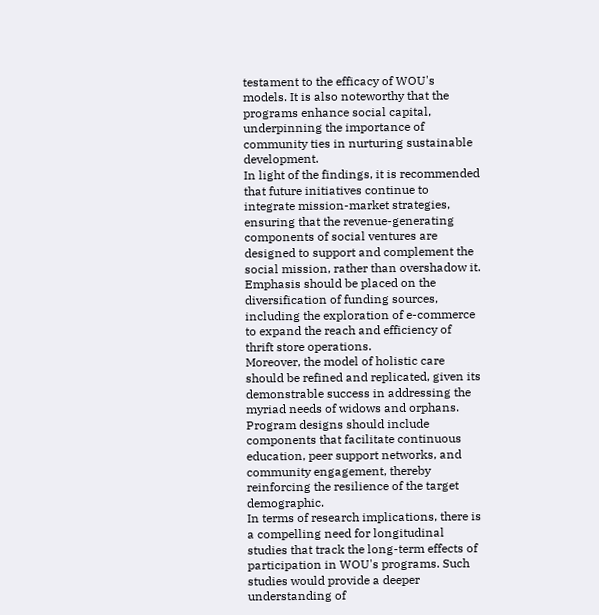testament to the efficacy of WOU's models. It is also noteworthy that the programs enhance social capital, underpinning the importance of community ties in nurturing sustainable development.
In light of the findings, it is recommended that future initiatives continue to integrate mission-market strategies, ensuring that the revenue-generating components of social ventures are designed to support and complement the social mission, rather than overshadow it. Emphasis should be placed on the diversification of funding sources, including the exploration of e-commerce to expand the reach and efficiency of thrift store operations.
Moreover, the model of holistic care should be refined and replicated, given its demonstrable success in addressing the myriad needs of widows and orphans. Program designs should include components that facilitate continuous education, peer support networks, and community engagement, thereby reinforcing the resilience of the target demographic.
In terms of research implications, there is a compelling need for longitudinal studies that track the long-term effects of participation in WOU's programs. Such studies would provide a deeper understanding of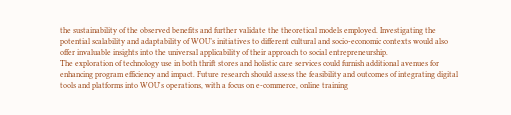the sustainability of the observed benefits and further validate the theoretical models employed. Investigating the potential scalability and adaptability of WOU’s initiatives to different cultural and socio-economic contexts would also offer invaluable insights into the universal applicability of their approach to social entrepreneurship.
The exploration of technology use in both thrift stores and holistic care services could furnish additional avenues for enhancing program efficiency and impact. Future research should assess the feasibility and outcomes of integrating digital tools and platforms into WOU's operations, with a focus on e-commerce, online training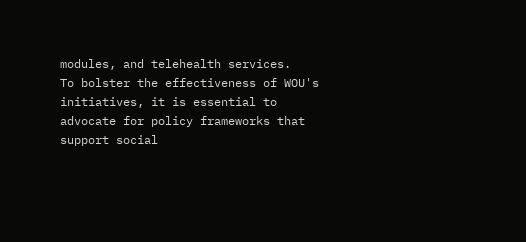modules, and telehealth services.
To bolster the effectiveness of WOU's initiatives, it is essential to advocate for policy frameworks that support social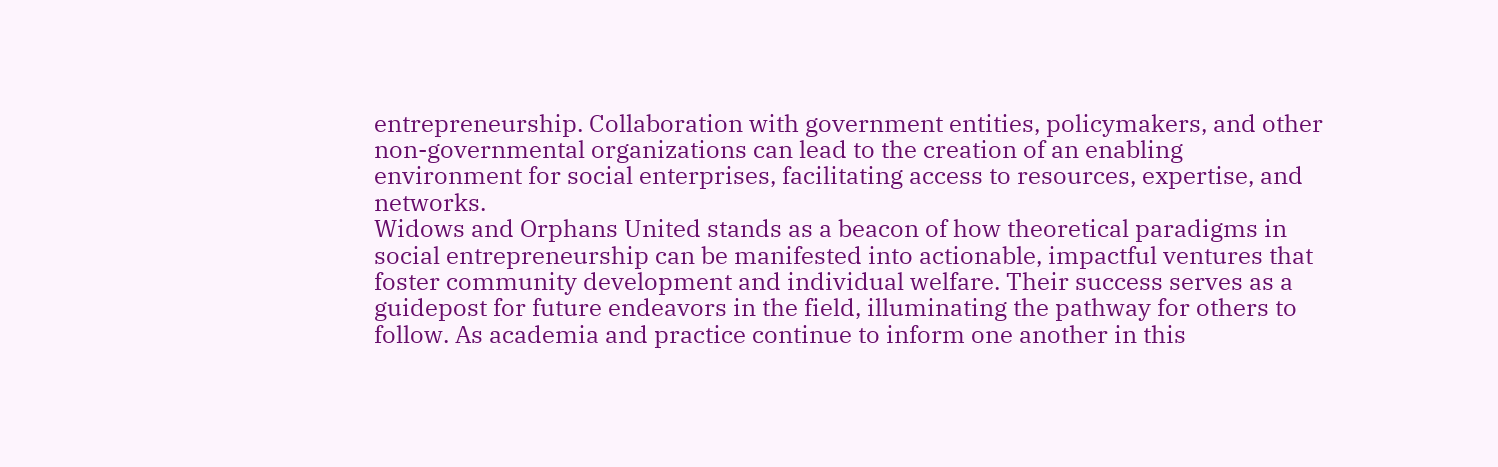entrepreneurship. Collaboration with government entities, policymakers, and other non-governmental organizations can lead to the creation of an enabling environment for social enterprises, facilitating access to resources, expertise, and networks.
Widows and Orphans United stands as a beacon of how theoretical paradigms in social entrepreneurship can be manifested into actionable, impactful ventures that foster community development and individual welfare. Their success serves as a guidepost for future endeavors in the field, illuminating the pathway for others to follow. As academia and practice continue to inform one another in this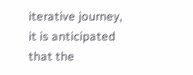iterative journey, it is anticipated that the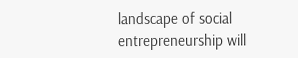landscape of social entrepreneurship will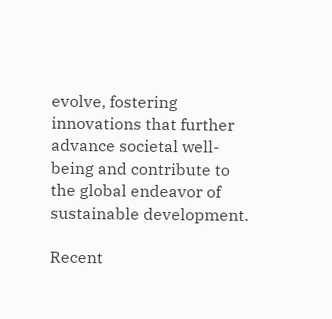evolve, fostering innovations that further advance societal well-being and contribute to the global endeavor of sustainable development.

Recent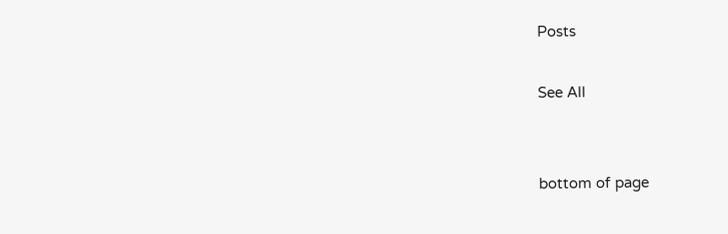Posts

See All


bottom of page